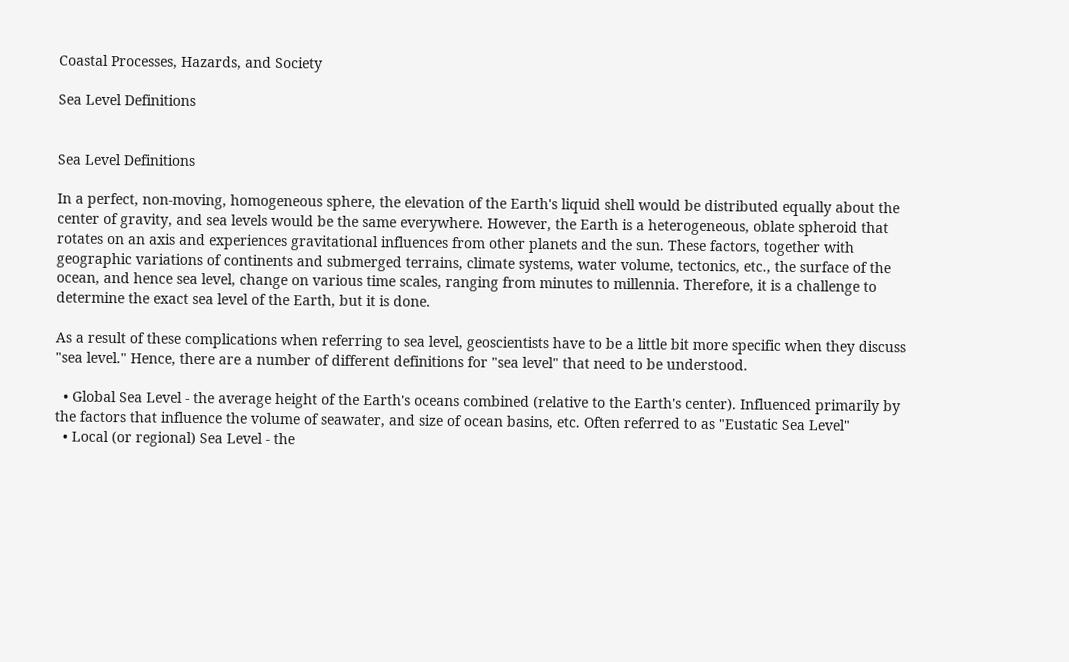Coastal Processes, Hazards, and Society

Sea Level Definitions


Sea Level Definitions

In a perfect, non-moving, homogeneous sphere, the elevation of the Earth's liquid shell would be distributed equally about the center of gravity, and sea levels would be the same everywhere. However, the Earth is a heterogeneous, oblate spheroid that rotates on an axis and experiences gravitational influences from other planets and the sun. These factors, together with geographic variations of continents and submerged terrains, climate systems, water volume, tectonics, etc., the surface of the ocean, and hence sea level, change on various time scales, ranging from minutes to millennia. Therefore, it is a challenge to determine the exact sea level of the Earth, but it is done.

As a result of these complications when referring to sea level, geoscientists have to be a little bit more specific when they discuss "sea level." Hence, there are a number of different definitions for "sea level" that need to be understood.

  • Global Sea Level - the average height of the Earth's oceans combined (relative to the Earth's center). Influenced primarily by the factors that influence the volume of seawater, and size of ocean basins, etc. Often referred to as "Eustatic Sea Level"
  • Local (or regional) Sea Level - the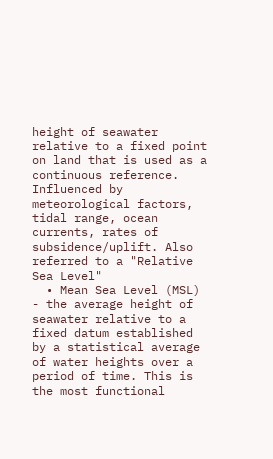height of seawater relative to a fixed point on land that is used as a continuous reference. Influenced by meteorological factors, tidal range, ocean currents, rates of subsidence/uplift. Also referred to a "Relative Sea Level"
  • Mean Sea Level (MSL) - the average height of seawater relative to a fixed datum established by a statistical average of water heights over a period of time. This is the most functional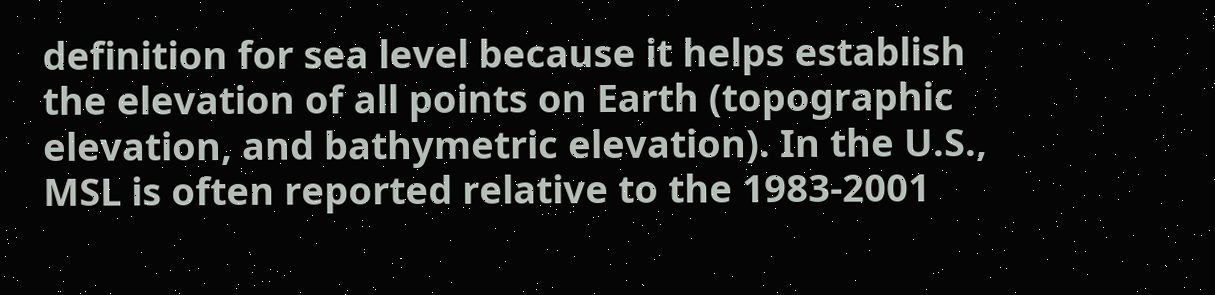definition for sea level because it helps establish the elevation of all points on Earth (topographic elevation, and bathymetric elevation). In the U.S., MSL is often reported relative to the 1983-2001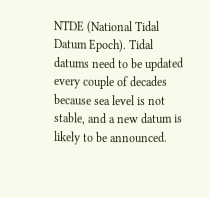NTDE (National Tidal Datum Epoch). Tidal datums need to be updated every couple of decades because sea level is not stable, and a new datum is likely to be announced.